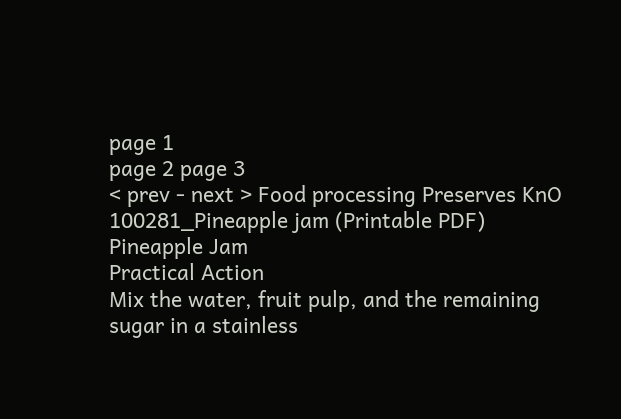page 1
page 2 page 3
< prev - next > Food processing Preserves KnO 100281_Pineapple jam (Printable PDF)
Pineapple Jam
Practical Action
Mix the water, fruit pulp, and the remaining sugar in a stainless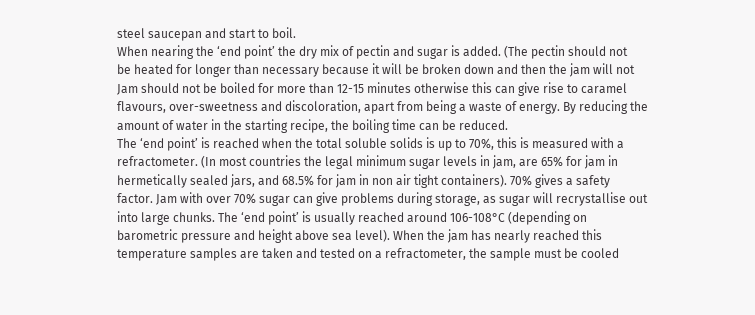steel saucepan and start to boil.
When nearing the ‘end point’ the dry mix of pectin and sugar is added. (The pectin should not
be heated for longer than necessary because it will be broken down and then the jam will not
Jam should not be boiled for more than 12-15 minutes otherwise this can give rise to caramel
flavours, over-sweetness and discoloration, apart from being a waste of energy. By reducing the
amount of water in the starting recipe, the boiling time can be reduced.
The ‘end point’ is reached when the total soluble solids is up to 70%, this is measured with a
refractometer. (In most countries the legal minimum sugar levels in jam, are 65% for jam in
hermetically sealed jars, and 68.5% for jam in non air tight containers). 70% gives a safety
factor. Jam with over 70% sugar can give problems during storage, as sugar will recrystallise out
into large chunks. The ‘end point’ is usually reached around 106-108°C (depending on
barometric pressure and height above sea level). When the jam has nearly reached this
temperature samples are taken and tested on a refractometer, the sample must be cooled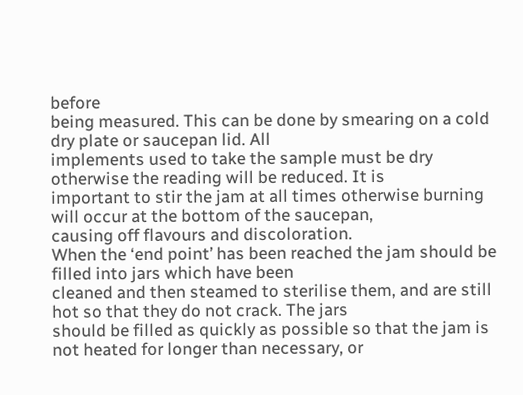before
being measured. This can be done by smearing on a cold dry plate or saucepan lid. All
implements used to take the sample must be dry otherwise the reading will be reduced. It is
important to stir the jam at all times otherwise burning will occur at the bottom of the saucepan,
causing off flavours and discoloration.
When the ‘end point’ has been reached the jam should be filled into jars which have been
cleaned and then steamed to sterilise them, and are still hot so that they do not crack. The jars
should be filled as quickly as possible so that the jam is not heated for longer than necessary, or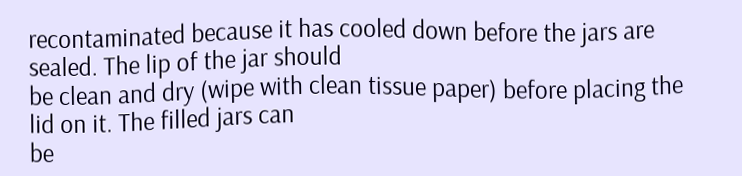recontaminated because it has cooled down before the jars are sealed. The lip of the jar should
be clean and dry (wipe with clean tissue paper) before placing the lid on it. The filled jars can
be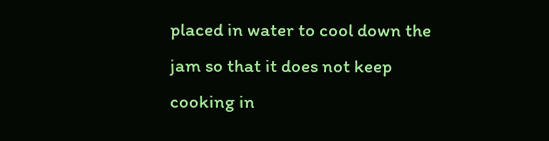placed in water to cool down the jam so that it does not keep cooking in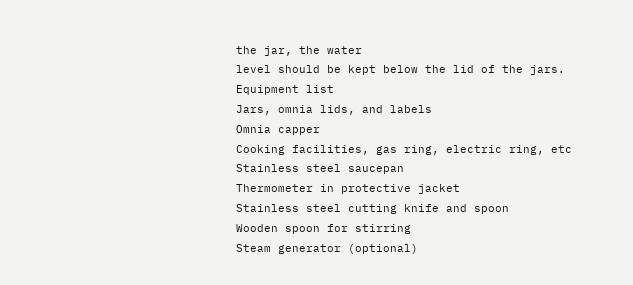the jar, the water
level should be kept below the lid of the jars.
Equipment list
Jars, omnia lids, and labels
Omnia capper
Cooking facilities, gas ring, electric ring, etc
Stainless steel saucepan
Thermometer in protective jacket
Stainless steel cutting knife and spoon
Wooden spoon for stirring
Steam generator (optional)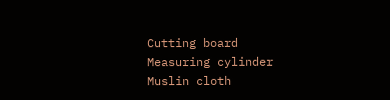Cutting board
Measuring cylinder
Muslin cloth